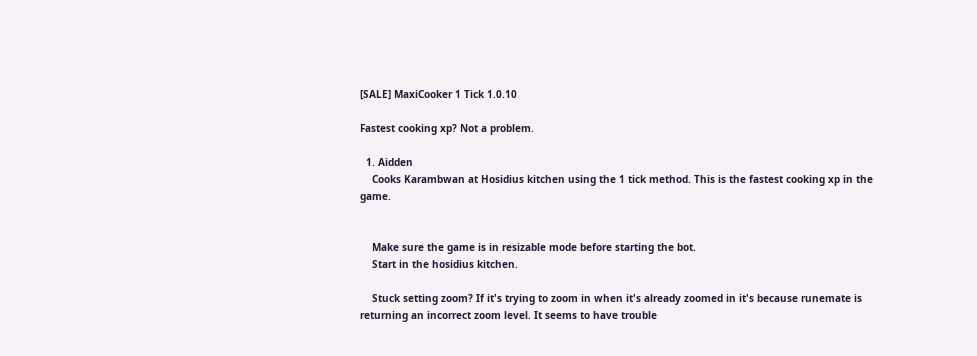[SALE] MaxiCooker 1 Tick 1.0.10

Fastest cooking xp? Not a problem.

  1. Aidden
    Cooks Karambwan at Hosidius kitchen using the 1 tick method. This is the fastest cooking xp in the game.


    Make sure the game is in resizable mode before starting the bot.
    Start in the hosidius kitchen.

    Stuck setting zoom? If it's trying to zoom in when it's already zoomed in it's because runemate is returning an incorrect zoom level. It seems to have trouble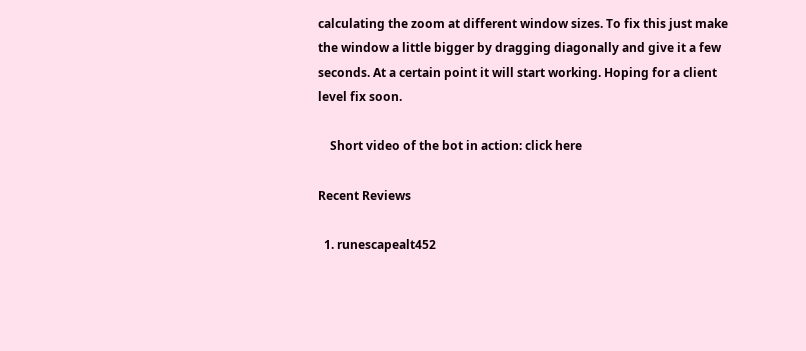calculating the zoom at different window sizes. To fix this just make the window a little bigger by dragging diagonally and give it a few seconds. At a certain point it will start working. Hoping for a client level fix soon.

    Short video of the bot in action: click here

Recent Reviews

  1. runescapealt452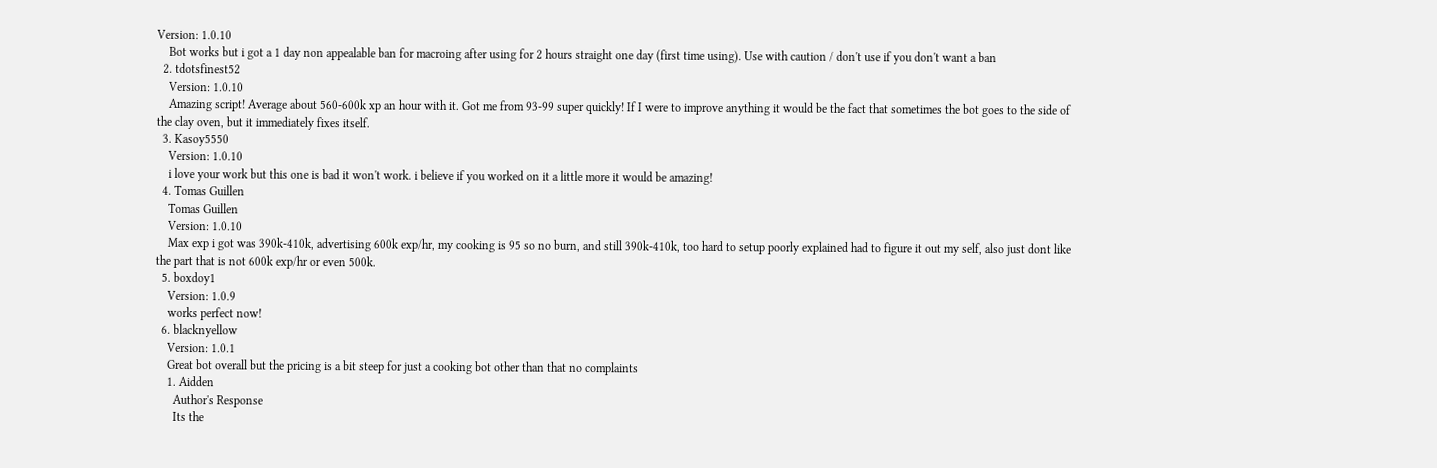Version: 1.0.10
    Bot works but i got a 1 day non appealable ban for macroing after using for 2 hours straight one day (first time using). Use with caution / don't use if you don't want a ban
  2. tdotsfinest52
    Version: 1.0.10
    Amazing script! Average about 560-600k xp an hour with it. Got me from 93-99 super quickly! If I were to improve anything it would be the fact that sometimes the bot goes to the side of the clay oven, but it immediately fixes itself.
  3. Kasoy5550
    Version: 1.0.10
    i love your work but this one is bad it won't work. i believe if you worked on it a little more it would be amazing!
  4. Tomas Guillen
    Tomas Guillen
    Version: 1.0.10
    Max exp i got was 390k-410k, advertising 600k exp/hr, my cooking is 95 so no burn, and still 390k-410k, too hard to setup poorly explained had to figure it out my self, also just dont like the part that is not 600k exp/hr or even 500k.
  5. boxdoy1
    Version: 1.0.9
    works perfect now!
  6. blacknyellow
    Version: 1.0.1
    Great bot overall but the pricing is a bit steep for just a cooking bot other than that no complaints
    1. Aidden
      Author's Response
      Its the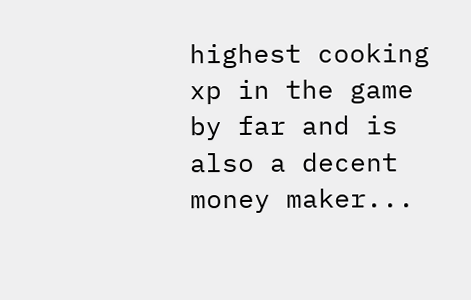highest cooking xp in the game by far and is also a decent money maker...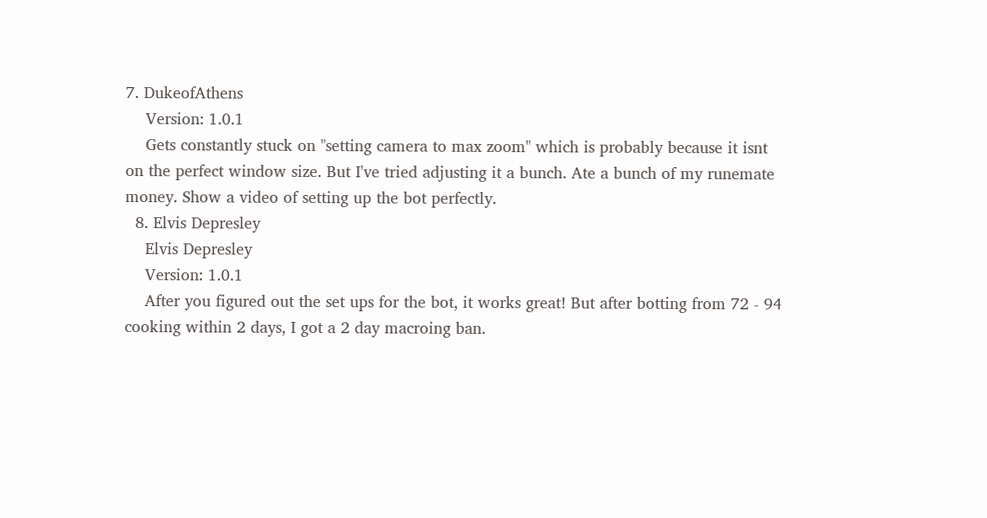7. DukeofAthens
    Version: 1.0.1
    Gets constantly stuck on "setting camera to max zoom" which is probably because it isnt on the perfect window size. But I've tried adjusting it a bunch. Ate a bunch of my runemate money. Show a video of setting up the bot perfectly.
  8. Elvis Depresley
    Elvis Depresley
    Version: 1.0.1
    After you figured out the set ups for the bot, it works great! But after botting from 72 - 94 cooking within 2 days, I got a 2 day macroing ban.